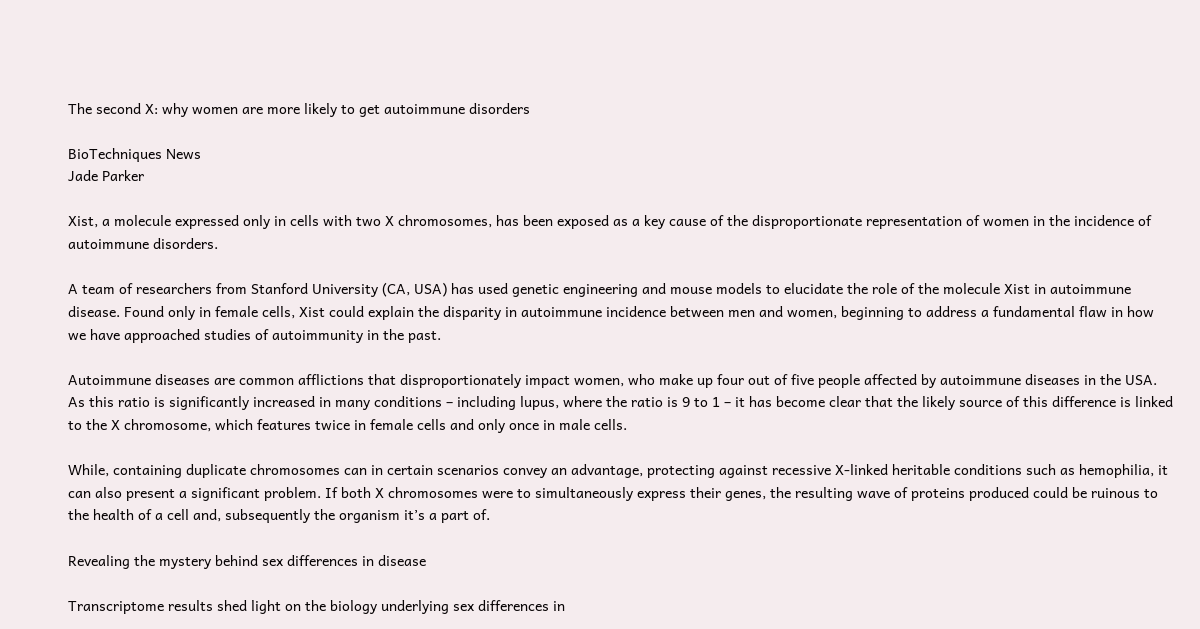The second X: why women are more likely to get autoimmune disorders

BioTechniques News
Jade Parker

Xist, a molecule expressed only in cells with two X chromosomes, has been exposed as a key cause of the disproportionate representation of women in the incidence of autoimmune disorders.

A team of researchers from Stanford University (CA, USA) has used genetic engineering and mouse models to elucidate the role of the molecule Xist in autoimmune disease. Found only in female cells, Xist could explain the disparity in autoimmune incidence between men and women, beginning to address a fundamental flaw in how we have approached studies of autoimmunity in the past.

Autoimmune diseases are common afflictions that disproportionately impact women, who make up four out of five people affected by autoimmune diseases in the USA. As this ratio is significantly increased in many conditions – including lupus, where the ratio is 9 to 1 – it has become clear that the likely source of this difference is linked to the X chromosome, which features twice in female cells and only once in male cells.

While, containing duplicate chromosomes can in certain scenarios convey an advantage, protecting against recessive X-linked heritable conditions such as hemophilia, it can also present a significant problem. If both X chromosomes were to simultaneously express their genes, the resulting wave of proteins produced could be ruinous to the health of a cell and, subsequently the organism it’s a part of.

Revealing the mystery behind sex differences in disease

Transcriptome results shed light on the biology underlying sex differences in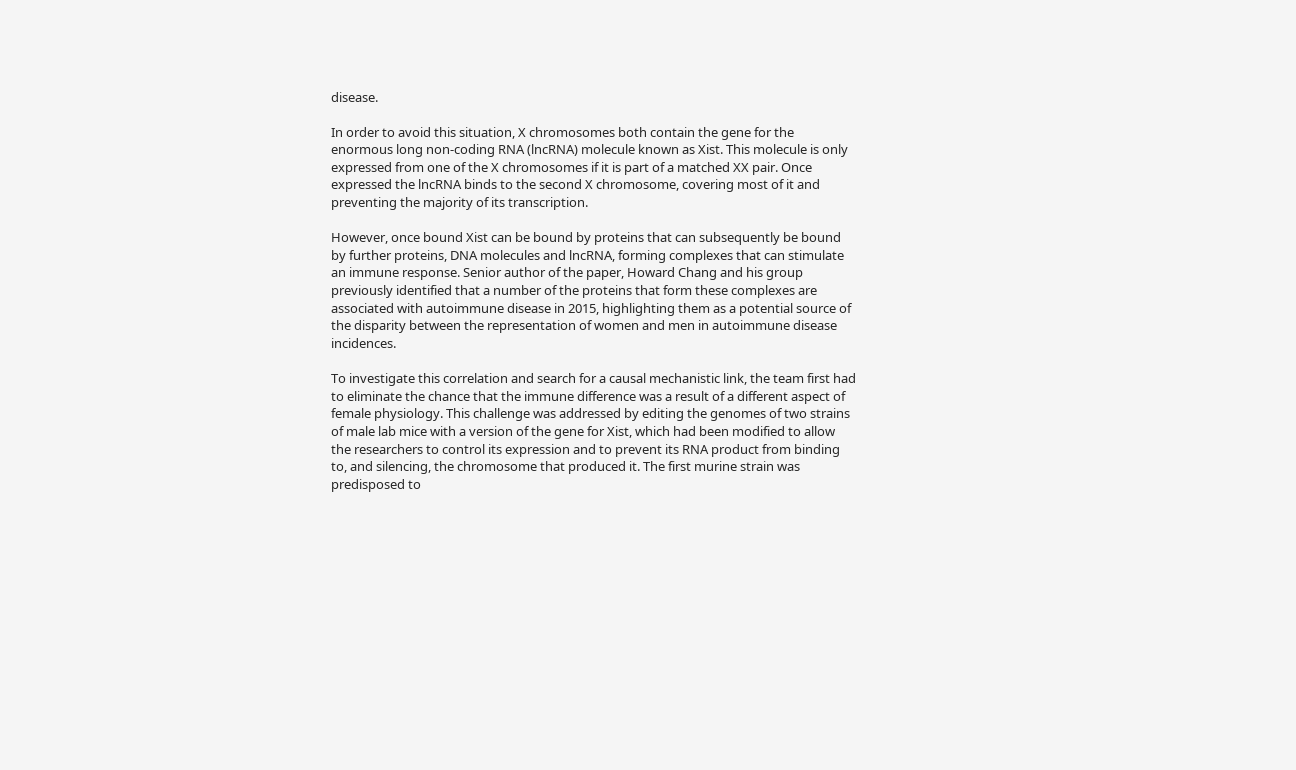disease.

In order to avoid this situation, X chromosomes both contain the gene for the enormous long non-coding RNA (lncRNA) molecule known as Xist. This molecule is only expressed from one of the X chromosomes if it is part of a matched XX pair. Once expressed the lncRNA binds to the second X chromosome, covering most of it and preventing the majority of its transcription.

However, once bound Xist can be bound by proteins that can subsequently be bound by further proteins, DNA molecules and lncRNA, forming complexes that can stimulate an immune response. Senior author of the paper, Howard Chang and his group previously identified that a number of the proteins that form these complexes are associated with autoimmune disease in 2015, highlighting them as a potential source of the disparity between the representation of women and men in autoimmune disease incidences.

To investigate this correlation and search for a causal mechanistic link, the team first had to eliminate the chance that the immune difference was a result of a different aspect of female physiology. This challenge was addressed by editing the genomes of two strains of male lab mice with a version of the gene for Xist, which had been modified to allow the researchers to control its expression and to prevent its RNA product from binding to, and silencing, the chromosome that produced it. The first murine strain was predisposed to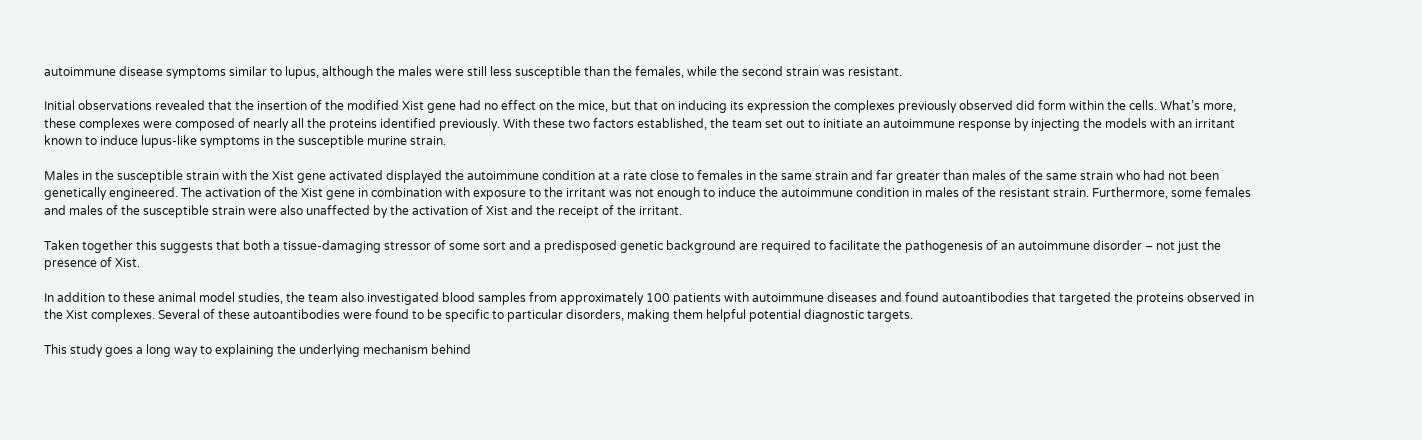autoimmune disease symptoms similar to lupus, although the males were still less susceptible than the females, while the second strain was resistant.

Initial observations revealed that the insertion of the modified Xist gene had no effect on the mice, but that on inducing its expression the complexes previously observed did form within the cells. What’s more, these complexes were composed of nearly all the proteins identified previously. With these two factors established, the team set out to initiate an autoimmune response by injecting the models with an irritant known to induce lupus-like symptoms in the susceptible murine strain.

Males in the susceptible strain with the Xist gene activated displayed the autoimmune condition at a rate close to females in the same strain and far greater than males of the same strain who had not been genetically engineered. The activation of the Xist gene in combination with exposure to the irritant was not enough to induce the autoimmune condition in males of the resistant strain. Furthermore, some females and males of the susceptible strain were also unaffected by the activation of Xist and the receipt of the irritant.

Taken together this suggests that both a tissue-damaging stressor of some sort and a predisposed genetic background are required to facilitate the pathogenesis of an autoimmune disorder – not just the presence of Xist.

In addition to these animal model studies, the team also investigated blood samples from approximately 100 patients with autoimmune diseases and found autoantibodies that targeted the proteins observed in the Xist complexes. Several of these autoantibodies were found to be specific to particular disorders, making them helpful potential diagnostic targets.

This study goes a long way to explaining the underlying mechanism behind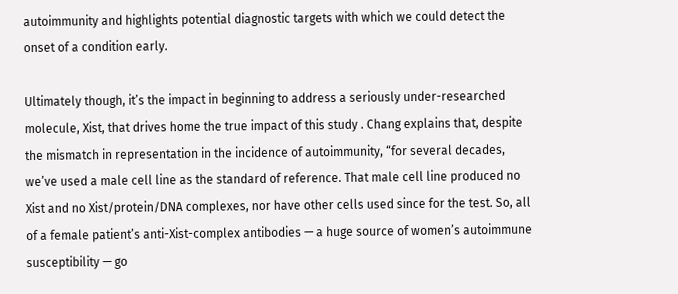autoimmunity and highlights potential diagnostic targets with which we could detect the onset of a condition early.

Ultimately though, it’s the impact in beginning to address a seriously under-researched molecule, Xist, that drives home the true impact of this study . Chang explains that, despite the mismatch in representation in the incidence of autoimmunity, “for several decades, we’ve used a male cell line as the standard of reference. That male cell line produced no Xist and no Xist/protein/DNA complexes, nor have other cells used since for the test. So, all of a female patient’s anti-Xist-complex antibodies — a huge source of women’s autoimmune susceptibility — go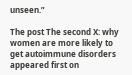unseen.”

The post The second X: why women are more likely to get autoimmune disorders appeared first on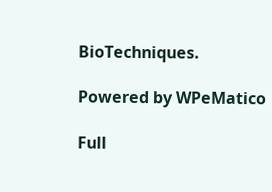BioTechniques.

Powered by WPeMatico

Full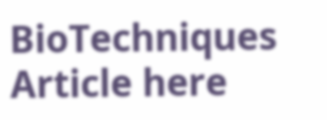BioTechniques Article here